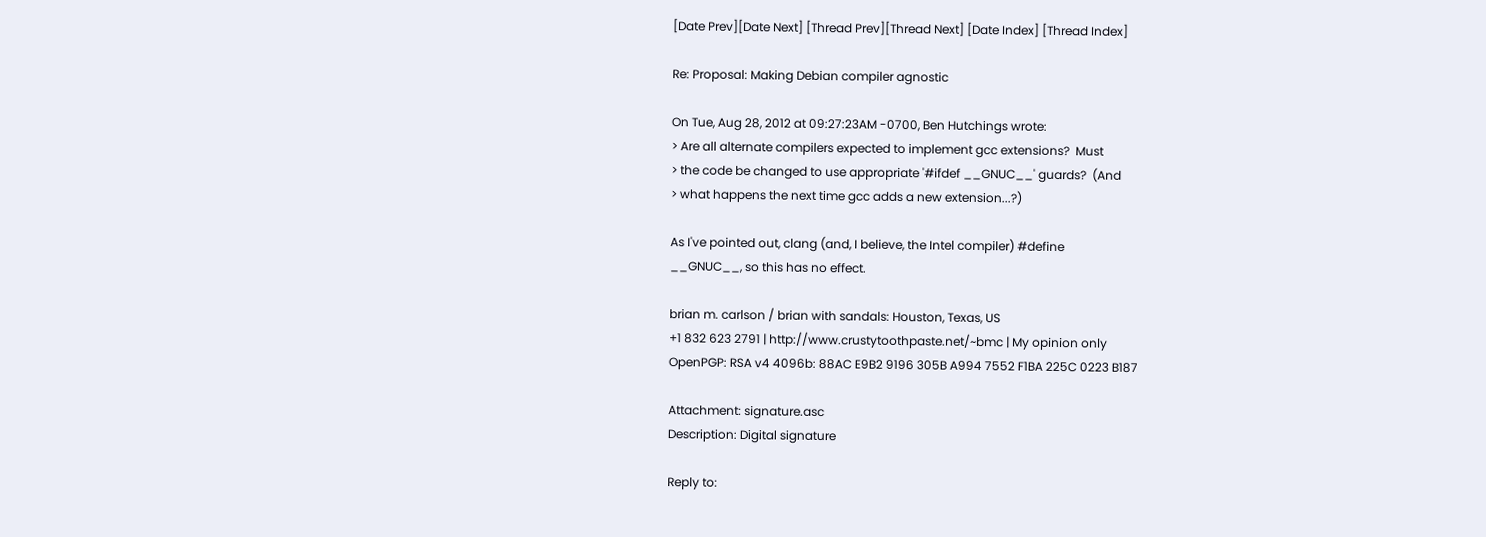[Date Prev][Date Next] [Thread Prev][Thread Next] [Date Index] [Thread Index]

Re: Proposal: Making Debian compiler agnostic

On Tue, Aug 28, 2012 at 09:27:23AM -0700, Ben Hutchings wrote:
> Are all alternate compilers expected to implement gcc extensions?  Must
> the code be changed to use appropriate '#ifdef __GNUC__' guards?  (And
> what happens the next time gcc adds a new extension...?)

As I've pointed out, clang (and, I believe, the Intel compiler) #define
__GNUC__, so this has no effect.

brian m. carlson / brian with sandals: Houston, Texas, US
+1 832 623 2791 | http://www.crustytoothpaste.net/~bmc | My opinion only
OpenPGP: RSA v4 4096b: 88AC E9B2 9196 305B A994 7552 F1BA 225C 0223 B187

Attachment: signature.asc
Description: Digital signature

Reply to: